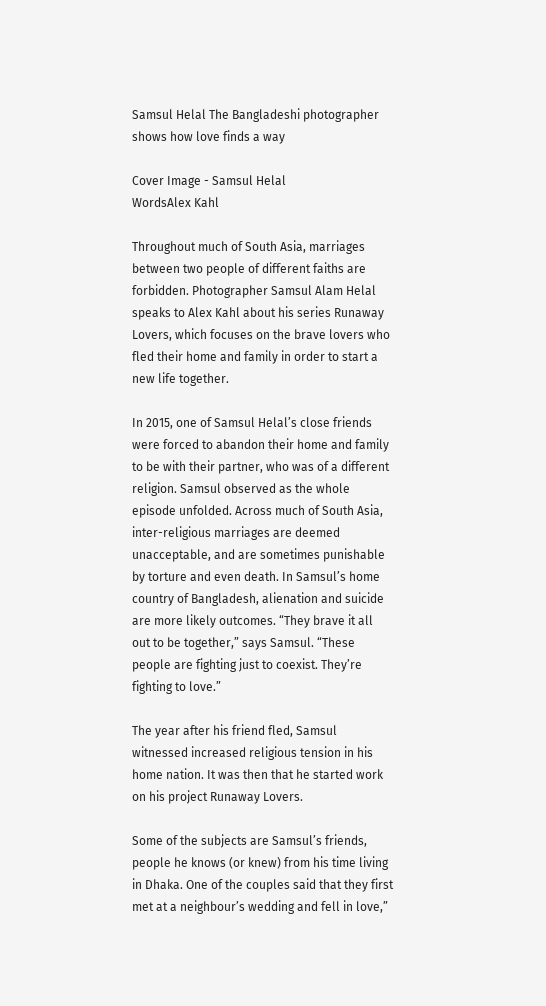Samsul Helal The Bangladeshi photographer shows how love finds a way

Cover Image - Samsul Helal
WordsAlex Kahl

Throughout much of South Asia, marriages between two people of different faiths are forbidden. Photographer Samsul Alam Helal speaks to Alex Kahl about his series Runaway Lovers, which focuses on the brave lovers who fled their home and family in order to start a new life together.

In 2015, one of Samsul Helal’s close friends were forced to abandon their home and family to be with their partner, who was of a different religion. Samsul observed as the whole episode unfolded. Across much of South Asia, inter-religious marriages are deemed unacceptable, and are sometimes punishable by torture and even death. In Samsul’s home country of Bangladesh, alienation and suicide are more likely outcomes. “They brave it all out to be together,” says Samsul. “These people are fighting just to coexist. They’re fighting to love.”

The year after his friend fled, Samsul witnessed increased religious tension in his home nation. It was then that he started work on his project Runaway Lovers.

Some of the subjects are Samsul’s friends, people he knows (or knew) from his time living in Dhaka. One of the couples said that they first met at a neighbour’s wedding and fell in love,”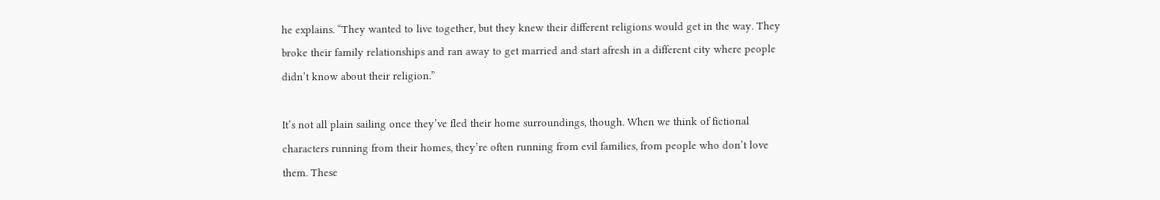he explains. “They wanted to live together, but they knew their different religions would get in the way. They broke their family relationships and ran away to get married and start afresh in a different city where people didn’t know about their religion.”

It’s not all plain sailing once they’ve fled their home surroundings, though. When we think of fictional characters running from their homes, they’re often running from evil families, from people who don’t love them. These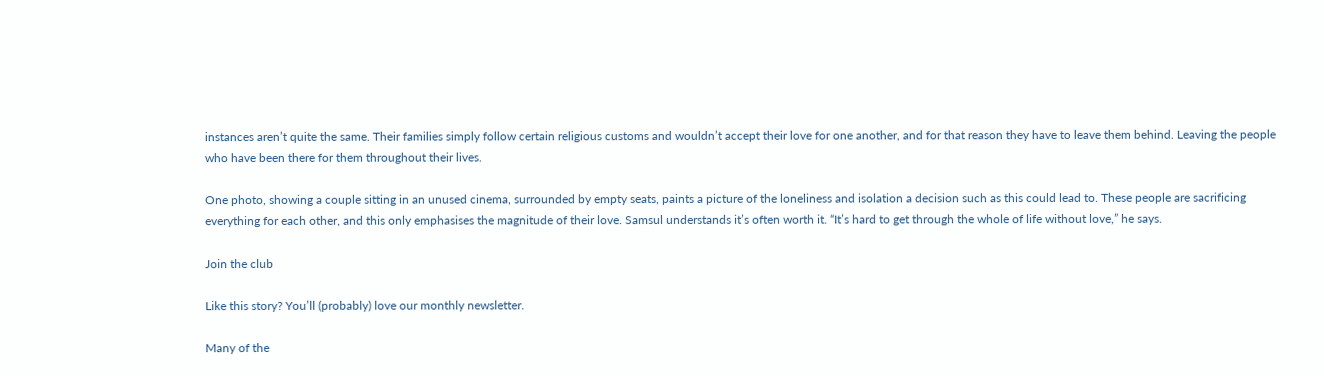instances aren’t quite the same. Their families simply follow certain religious customs and wouldn’t accept their love for one another, and for that reason they have to leave them behind. Leaving the people who have been there for them throughout their lives.

One photo, showing a couple sitting in an unused cinema, surrounded by empty seats, paints a picture of the loneliness and isolation a decision such as this could lead to. These people are sacrificing everything for each other, and this only emphasises the magnitude of their love. Samsul understands it’s often worth it. “It’s hard to get through the whole of life without love,” he says.

Join the club

Like this story? You’ll (probably) love our monthly newsletter.

Many of the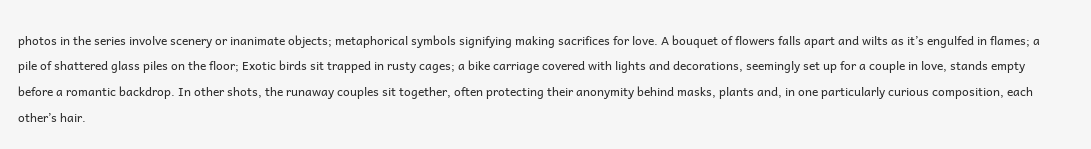photos in the series involve scenery or inanimate objects; metaphorical symbols signifying making sacrifices for love. A bouquet of flowers falls apart and wilts as it’s engulfed in flames; a pile of shattered glass piles on the floor; Exotic birds sit trapped in rusty cages; a bike carriage covered with lights and decorations, seemingly set up for a couple in love, stands empty before a romantic backdrop. In other shots, the runaway couples sit together, often protecting their anonymity behind masks, plants and, in one particularly curious composition, each other’s hair.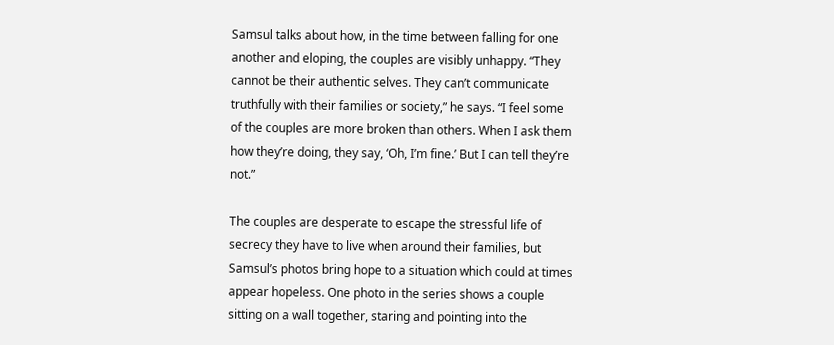Samsul talks about how, in the time between falling for one another and eloping, the couples are visibly unhappy. “They cannot be their authentic selves. They can’t communicate truthfully with their families or society,” he says. “I feel some of the couples are more broken than others. When I ask them how they’re doing, they say, ‘Oh, I’m fine.’ But I can tell they’re not.”

The couples are desperate to escape the stressful life of secrecy they have to live when around their families, but Samsul’s photos bring hope to a situation which could at times appear hopeless. One photo in the series shows a couple sitting on a wall together, staring and pointing into the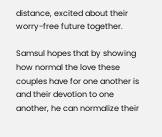distance, excited about their worry-free future together.

Samsul hopes that by showing how normal the love these couples have for one another is and their devotion to one another, he can normalize their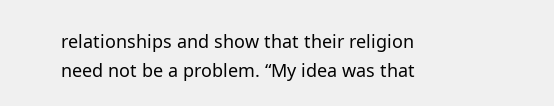relationships and show that their religion need not be a problem. “My idea was that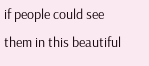if people could see them in this beautiful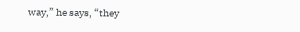way,” he says, “they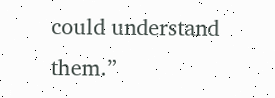could understand them.”